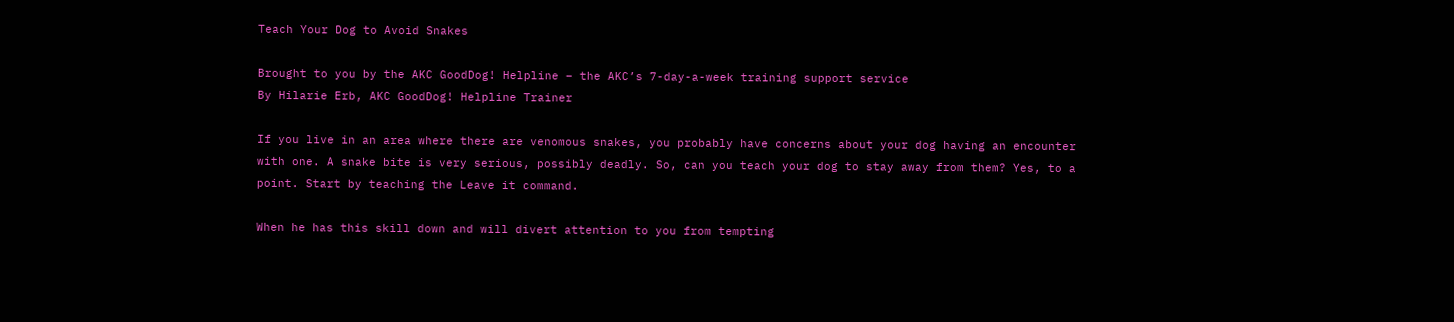Teach Your Dog to Avoid Snakes

Brought to you by the AKC GoodDog! Helpline – the AKC’s 7-day-a-week training support service
By Hilarie Erb, AKC GoodDog! Helpline Trainer

If you live in an area where there are venomous snakes, you probably have concerns about your dog having an encounter with one. A snake bite is very serious, possibly deadly. So, can you teach your dog to stay away from them? Yes, to a point. Start by teaching the Leave it command.

When he has this skill down and will divert attention to you from tempting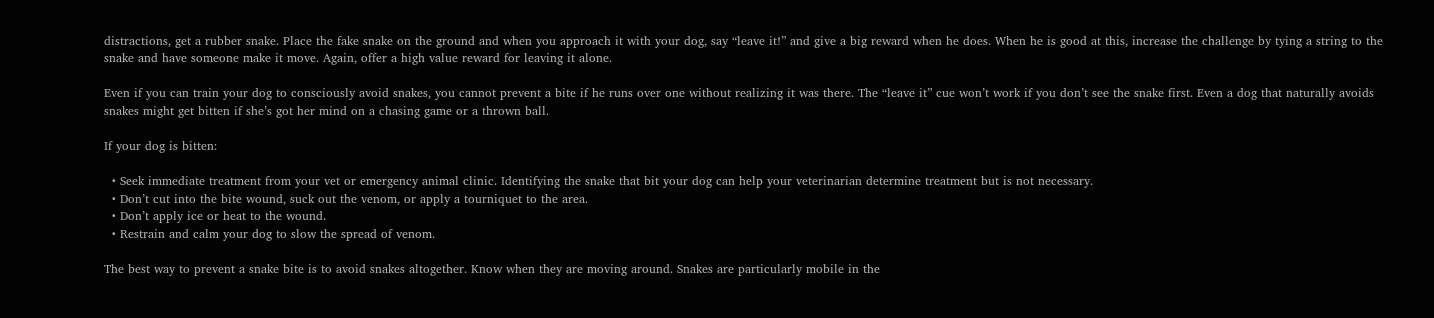distractions, get a rubber snake. Place the fake snake on the ground and when you approach it with your dog, say “leave it!” and give a big reward when he does. When he is good at this, increase the challenge by tying a string to the snake and have someone make it move. Again, offer a high value reward for leaving it alone.

Even if you can train your dog to consciously avoid snakes, you cannot prevent a bite if he runs over one without realizing it was there. The “leave it” cue won’t work if you don’t see the snake first. Even a dog that naturally avoids snakes might get bitten if she’s got her mind on a chasing game or a thrown ball.

If your dog is bitten:

  • Seek immediate treatment from your vet or emergency animal clinic. Identifying the snake that bit your dog can help your veterinarian determine treatment but is not necessary.
  • Don’t cut into the bite wound, suck out the venom, or apply a tourniquet to the area.
  • Don’t apply ice or heat to the wound.
  • Restrain and calm your dog to slow the spread of venom.

The best way to prevent a snake bite is to avoid snakes altogether. Know when they are moving around. Snakes are particularly mobile in the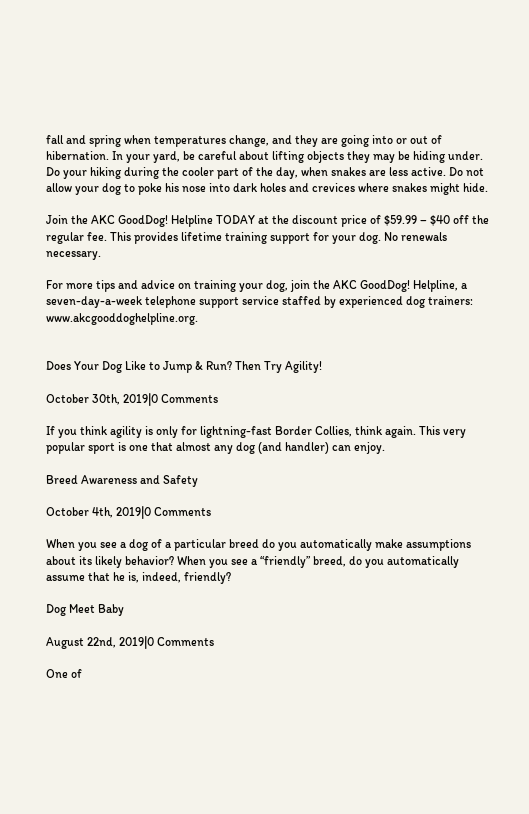fall and spring when temperatures change, and they are going into or out of hibernation. In your yard, be careful about lifting objects they may be hiding under. Do your hiking during the cooler part of the day, when snakes are less active. Do not allow your dog to poke his nose into dark holes and crevices where snakes might hide.

Join the AKC GoodDog! Helpline TODAY at the discount price of $59.99 – $40 off the regular fee. This provides lifetime training support for your dog. No renewals necessary.

For more tips and advice on training your dog, join the AKC GoodDog! Helpline, a seven-day-a-week telephone support service staffed by experienced dog trainers: www.akcgooddoghelpline.org.


Does Your Dog Like to Jump & Run? Then Try Agility!

October 30th, 2019|0 Comments

If you think agility is only for lightning-fast Border Collies, think again. This very popular sport is one that almost any dog (and handler) can enjoy.

Breed Awareness and Safety

October 4th, 2019|0 Comments

When you see a dog of a particular breed do you automatically make assumptions about its likely behavior? When you see a “friendly” breed, do you automatically assume that he is, indeed, friendly?

Dog Meet Baby

August 22nd, 2019|0 Comments

One of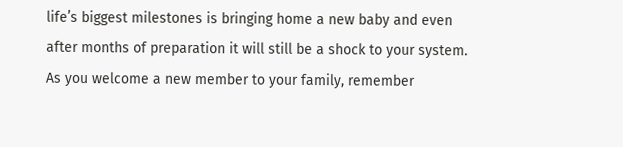life’s biggest milestones is bringing home a new baby and even after months of preparation it will still be a shock to your system. As you welcome a new member to your family, remember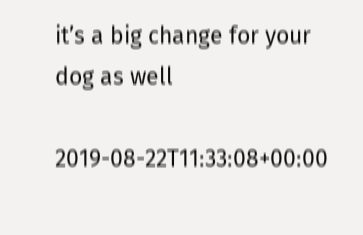it’s a big change for your dog as well

2019-08-22T11:33:08+00:00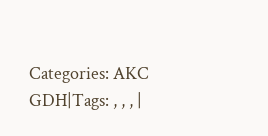Categories: AKC GDH|Tags: , , , |